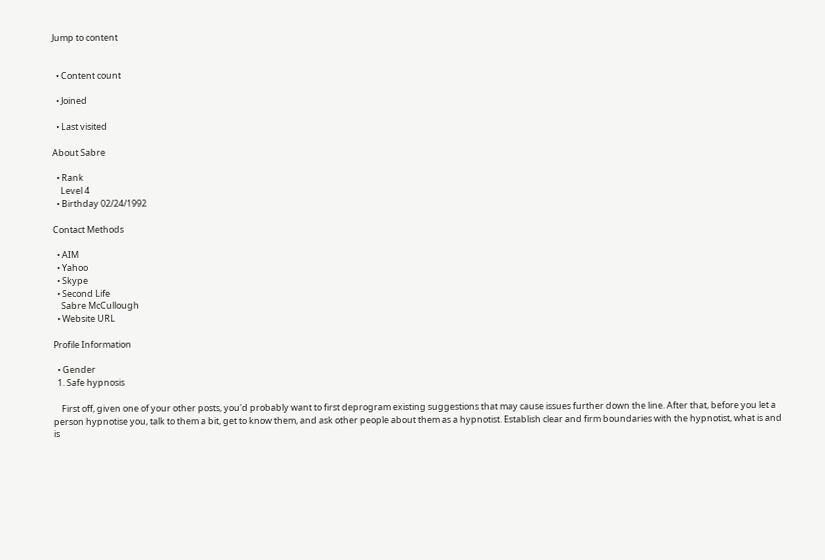Jump to content


  • Content count

  • Joined

  • Last visited

About Sabre

  • Rank
    Level 4
  • Birthday 02/24/1992

Contact Methods

  • AIM
  • Yahoo
  • Skype
  • Second Life
    Sabre McCullough
  • Website URL

Profile Information

  • Gender
  1. Safe hypnosis

    First off, given one of your other posts, you'd probably want to first deprogram existing suggestions that may cause issues further down the line. After that, before you let a person hypnotise you, talk to them a bit, get to know them, and ask other people about them as a hypnotist. Establish clear and firm boundaries with the hypnotist, what is and is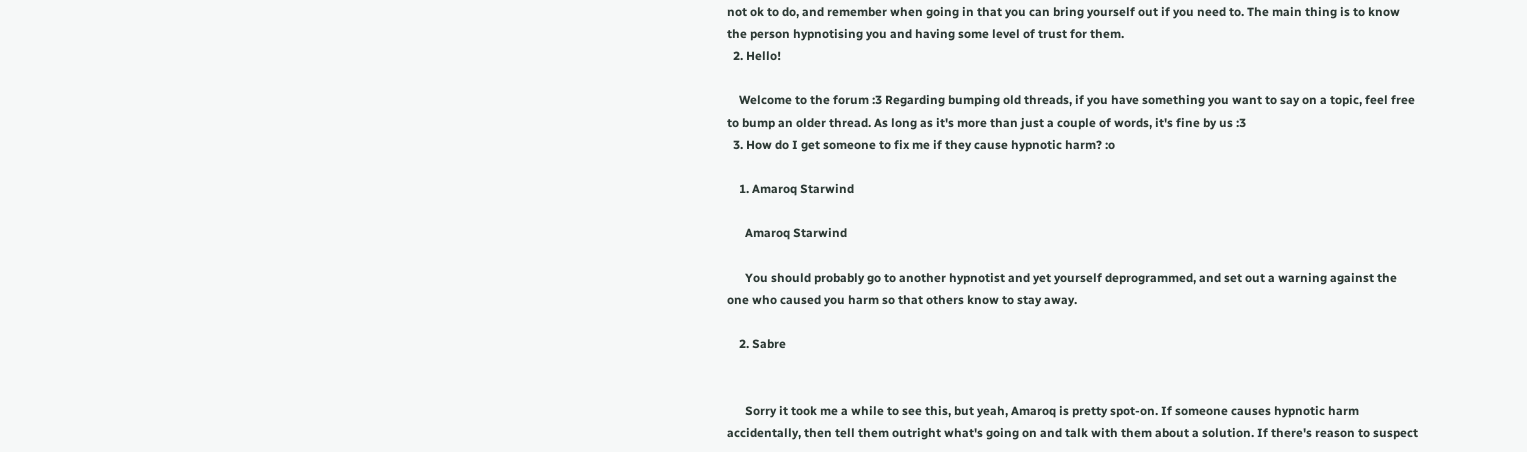not ok to do, and remember when going in that you can bring yourself out if you need to. The main thing is to know the person hypnotising you and having some level of trust for them.
  2. Hello!

    Welcome to the forum :3 Regarding bumping old threads, if you have something you want to say on a topic, feel free to bump an older thread. As long as it's more than just a couple of words, it's fine by us :3
  3. How do I get someone to fix me if they cause hypnotic harm? :o

    1. Amaroq Starwind

      Amaroq Starwind

      You should probably go to another hypnotist and yet yourself deprogrammed, and set out a warning against the one who caused you harm so that others know to stay away.

    2. Sabre


      Sorry it took me a while to see this, but yeah, Amaroq is pretty spot-on. If someone causes hypnotic harm accidentally, then tell them outright what's going on and talk with them about a solution. If there's reason to suspect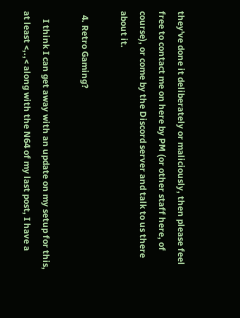they've done it deliberately or maliciously, then please feel free to contact me on here by PM (or other staff here, of course), or come by the Discord server and talk to us there about it.

  4. Retro Gaming?

    I think I can get away with an update on my setup for this, at least <,.,< along with the N64 of my last post, I have a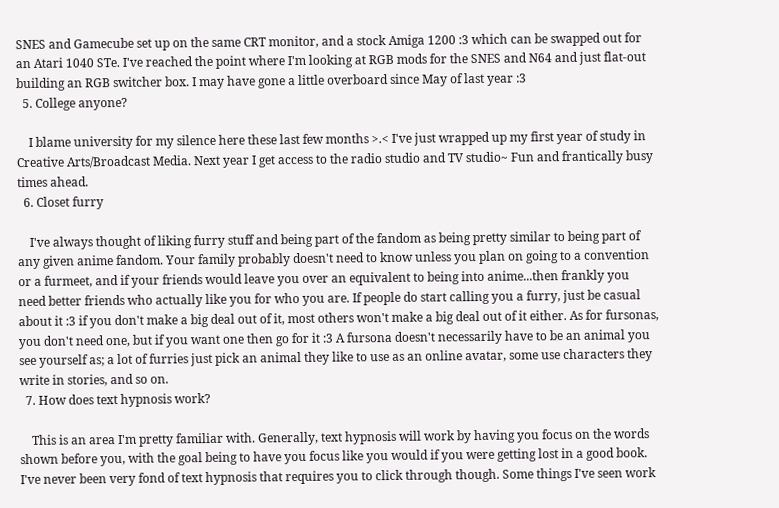SNES and Gamecube set up on the same CRT monitor, and a stock Amiga 1200 :3 which can be swapped out for an Atari 1040 STe. I've reached the point where I'm looking at RGB mods for the SNES and N64 and just flat-out building an RGB switcher box. I may have gone a little overboard since May of last year :3
  5. College anyone?

    I blame university for my silence here these last few months >.< I've just wrapped up my first year of study in Creative Arts/Broadcast Media. Next year I get access to the radio studio and TV studio~ Fun and frantically busy times ahead.
  6. Closet furry

    I've always thought of liking furry stuff and being part of the fandom as being pretty similar to being part of any given anime fandom. Your family probably doesn't need to know unless you plan on going to a convention or a furmeet, and if your friends would leave you over an equivalent to being into anime...then frankly you need better friends who actually like you for who you are. If people do start calling you a furry, just be casual about it :3 if you don't make a big deal out of it, most others won't make a big deal out of it either. As for fursonas, you don't need one, but if you want one then go for it :3 A fursona doesn't necessarily have to be an animal you see yourself as; a lot of furries just pick an animal they like to use as an online avatar, some use characters they write in stories, and so on.
  7. How does text hypnosis work?

    This is an area I'm pretty familiar with. Generally, text hypnosis will work by having you focus on the words shown before you, with the goal being to have you focus like you would if you were getting lost in a good book. I've never been very fond of text hypnosis that requires you to click through though. Some things I've seen work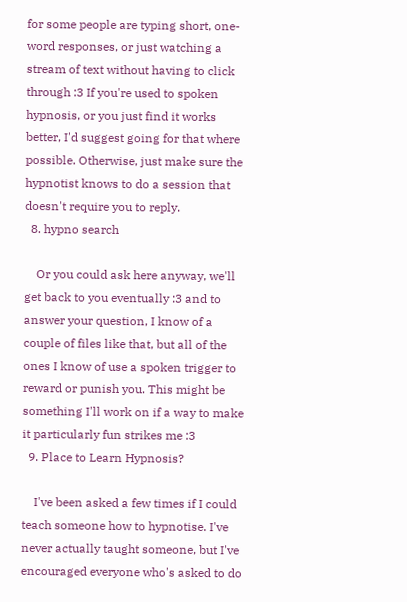for some people are typing short, one-word responses, or just watching a stream of text without having to click through :3 If you're used to spoken hypnosis, or you just find it works better, I'd suggest going for that where possible. Otherwise, just make sure the hypnotist knows to do a session that doesn't require you to reply.
  8. hypno search

    Or you could ask here anyway, we'll get back to you eventually :3 and to answer your question, I know of a couple of files like that, but all of the ones I know of use a spoken trigger to reward or punish you. This might be something I'll work on if a way to make it particularly fun strikes me :3
  9. Place to Learn Hypnosis?

    I've been asked a few times if I could teach someone how to hypnotise. I've never actually taught someone, but I've encouraged everyone who's asked to do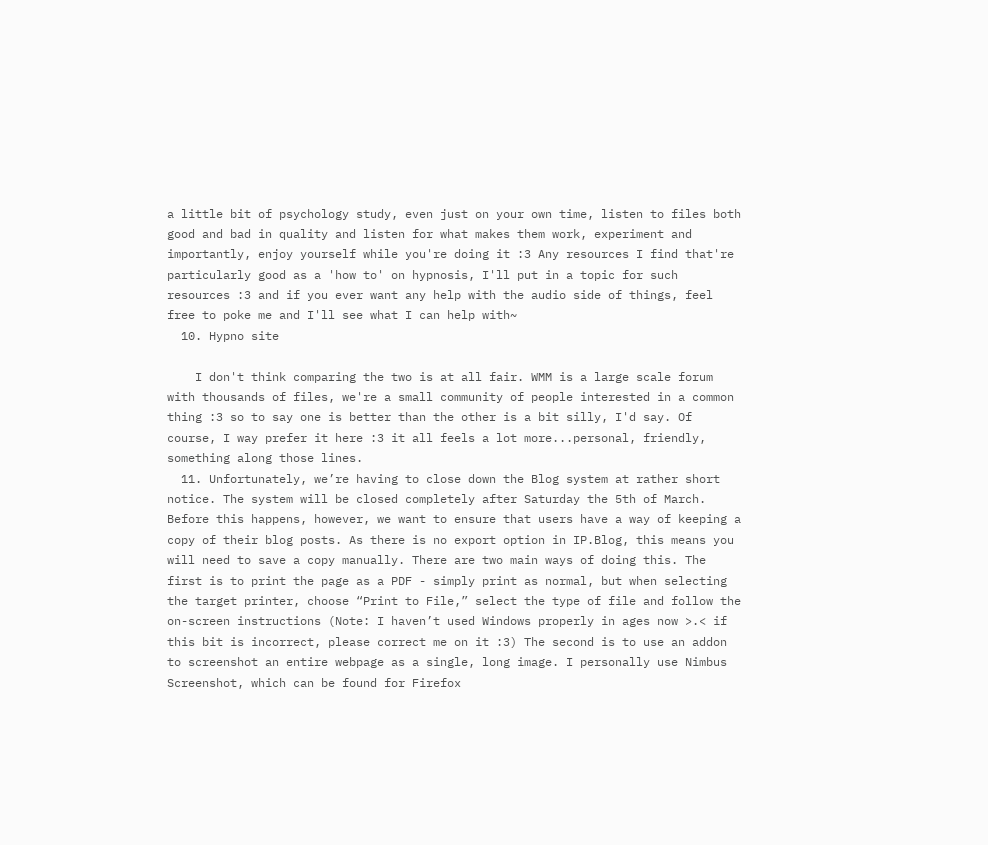a little bit of psychology study, even just on your own time, listen to files both good and bad in quality and listen for what makes them work, experiment and importantly, enjoy yourself while you're doing it :3 Any resources I find that're particularly good as a 'how to' on hypnosis, I'll put in a topic for such resources :3 and if you ever want any help with the audio side of things, feel free to poke me and I'll see what I can help with~
  10. Hypno site

    I don't think comparing the two is at all fair. WMM is a large scale forum with thousands of files, we're a small community of people interested in a common thing :3 so to say one is better than the other is a bit silly, I'd say. Of course, I way prefer it here :3 it all feels a lot more...personal, friendly, something along those lines.
  11. Unfortunately, we’re having to close down the Blog system at rather short notice. The system will be closed completely after Saturday the 5th of March. Before this happens, however, we want to ensure that users have a way of keeping a copy of their blog posts. As there is no export option in IP.Blog, this means you will need to save a copy manually. There are two main ways of doing this. The first is to print the page as a PDF - simply print as normal, but when selecting the target printer, choose “Print to File,” select the type of file and follow the on-screen instructions (Note: I haven’t used Windows properly in ages now >.< if this bit is incorrect, please correct me on it :3) The second is to use an addon to screenshot an entire webpage as a single, long image. I personally use Nimbus Screenshot, which can be found for Firefox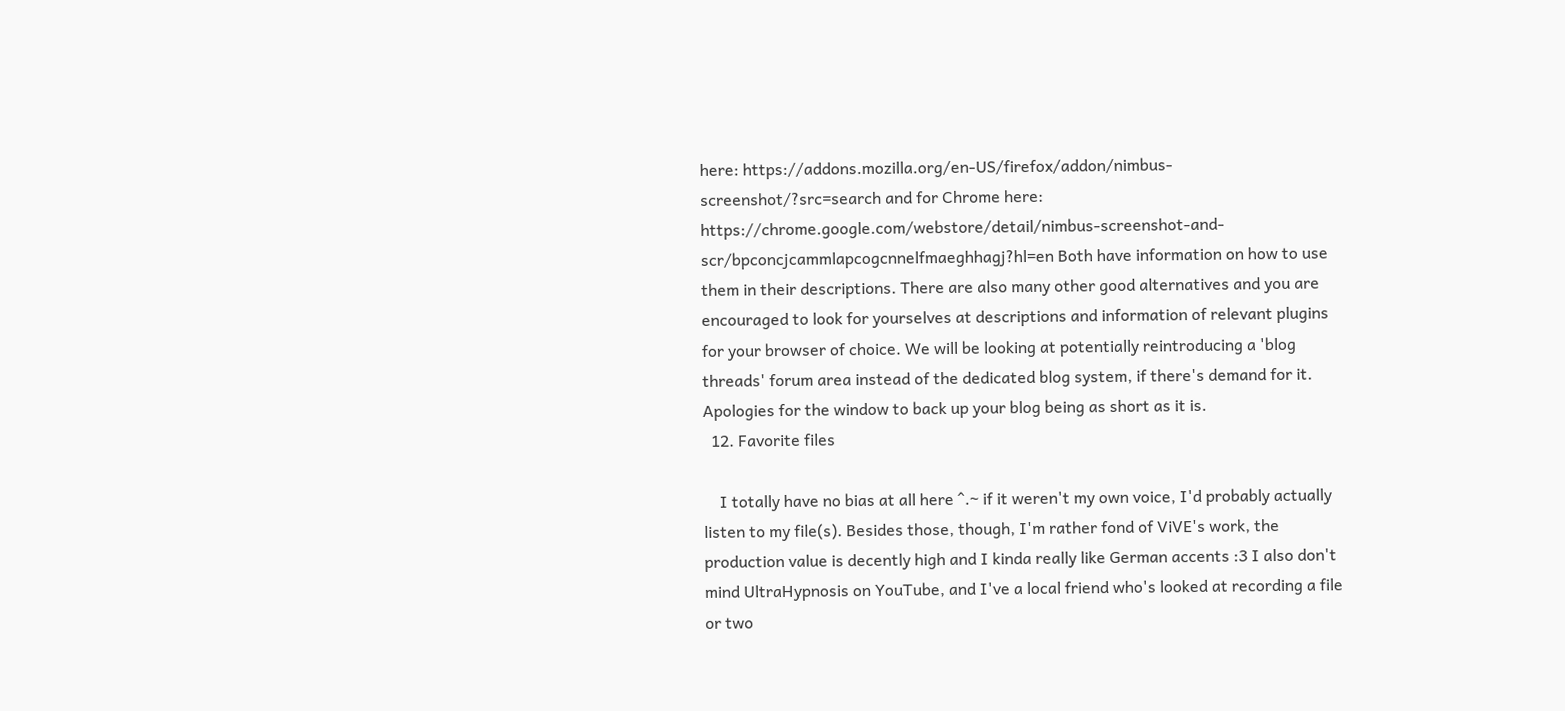here: https://addons.mozilla.org/en-US/firefox/addon/nimbus-screenshot/?src=search and for Chrome here: https://chrome.google.com/webstore/detail/nimbus-screenshot-and-scr/bpconcjcammlapcogcnnelfmaeghhagj?hl=en Both have information on how to use them in their descriptions. There are also many other good alternatives and you are encouraged to look for yourselves at descriptions and information of relevant plugins for your browser of choice. We will be looking at potentially reintroducing a 'blog threads' forum area instead of the dedicated blog system, if there's demand for it. Apologies for the window to back up your blog being as short as it is.
  12. Favorite files

    I totally have no bias at all here ^.~ if it weren't my own voice, I'd probably actually listen to my file(s). Besides those, though, I'm rather fond of ViVE's work, the production value is decently high and I kinda really like German accents :3 I also don't mind UltraHypnosis on YouTube, and I've a local friend who's looked at recording a file or two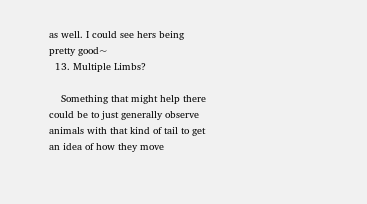as well. I could see hers being pretty good~
  13. Multiple Limbs?

    Something that might help there could be to just generally observe animals with that kind of tail to get an idea of how they move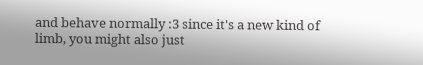and behave normally :3 since it's a new kind of limb, you might also just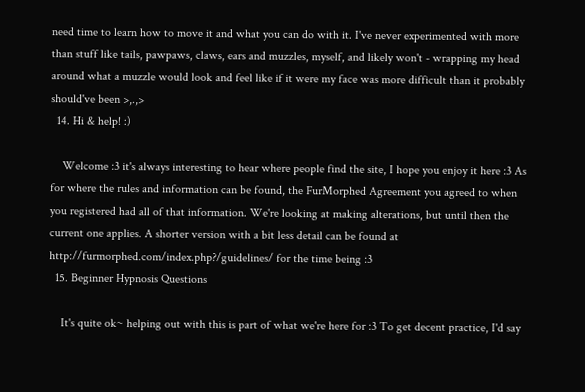need time to learn how to move it and what you can do with it. I've never experimented with more than stuff like tails, pawpaws, claws, ears and muzzles, myself, and likely won't - wrapping my head around what a muzzle would look and feel like if it were my face was more difficult than it probably should've been >,.,>
  14. Hi & help! :)

    Welcome :3 it's always interesting to hear where people find the site, I hope you enjoy it here :3 As for where the rules and information can be found, the FurMorphed Agreement you agreed to when you registered had all of that information. We're looking at making alterations, but until then the current one applies. A shorter version with a bit less detail can be found at http://furmorphed.com/index.php?/guidelines/ for the time being :3
  15. Beginner Hypnosis Questions

    It's quite ok~ helping out with this is part of what we're here for :3 To get decent practice, I'd say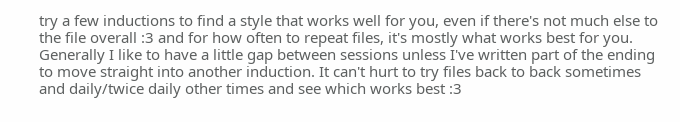try a few inductions to find a style that works well for you, even if there's not much else to the file overall :3 and for how often to repeat files, it's mostly what works best for you. Generally I like to have a little gap between sessions unless I've written part of the ending to move straight into another induction. It can't hurt to try files back to back sometimes and daily/twice daily other times and see which works best :3